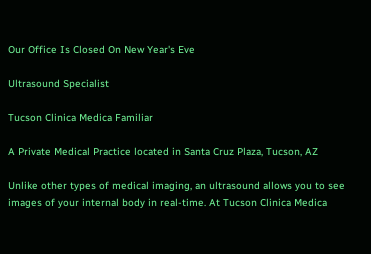Our Office Is Closed On New Year's Eve

Ultrasound Specialist

Tucson Clinica Medica Familiar

A Private Medical Practice located in Santa Cruz Plaza, Tucson, AZ

Unlike other types of medical imaging, an ultrasound allows you to see images of your internal body in real-time. At Tucson Clinica Medica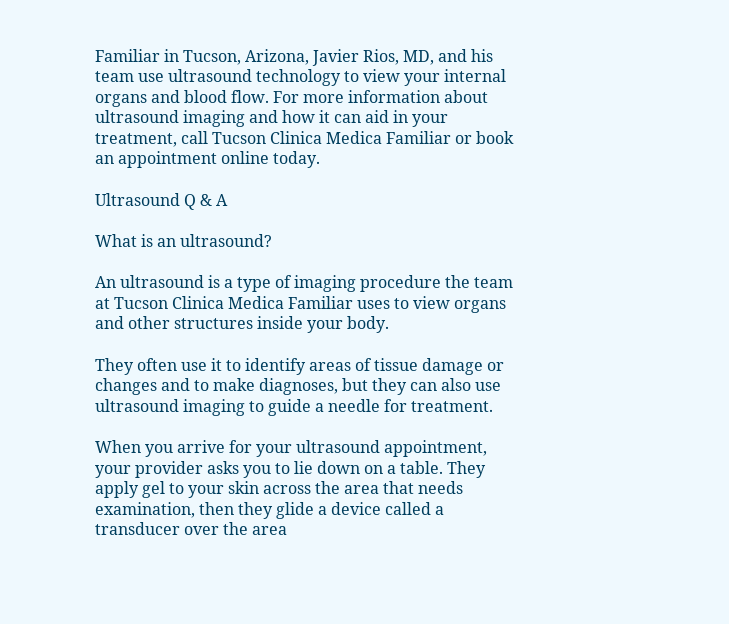Familiar in Tucson, Arizona, Javier Rios, MD, and his team use ultrasound technology to view your internal organs and blood flow. For more information about ultrasound imaging and how it can aid in your treatment, call Tucson Clinica Medica Familiar or book an appointment online today.

Ultrasound Q & A

What is an ultrasound?

An ultrasound is a type of imaging procedure the team at Tucson Clinica Medica Familiar uses to view organs and other structures inside your body.

They often use it to identify areas of tissue damage or changes and to make diagnoses, but they can also use ultrasound imaging to guide a needle for treatment.

When you arrive for your ultrasound appointment, your provider asks you to lie down on a table. They apply gel to your skin across the area that needs examination, then they glide a device called a transducer over the area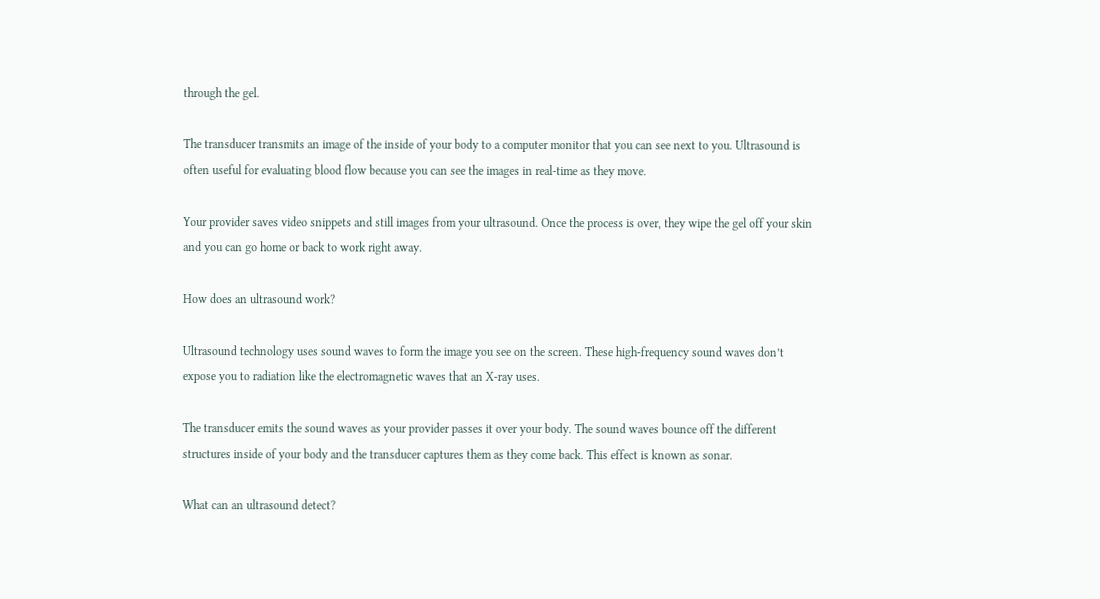through the gel.

The transducer transmits an image of the inside of your body to a computer monitor that you can see next to you. Ultrasound is often useful for evaluating blood flow because you can see the images in real-time as they move.

Your provider saves video snippets and still images from your ultrasound. Once the process is over, they wipe the gel off your skin and you can go home or back to work right away.

How does an ultrasound work?

Ultrasound technology uses sound waves to form the image you see on the screen. These high-frequency sound waves don’t expose you to radiation like the electromagnetic waves that an X-ray uses.

The transducer emits the sound waves as your provider passes it over your body. The sound waves bounce off the different structures inside of your body and the transducer captures them as they come back. This effect is known as sonar.

What can an ultrasound detect?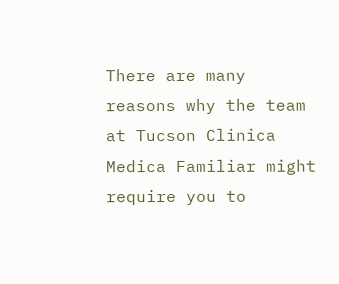There are many reasons why the team at Tucson Clinica Medica Familiar might require you to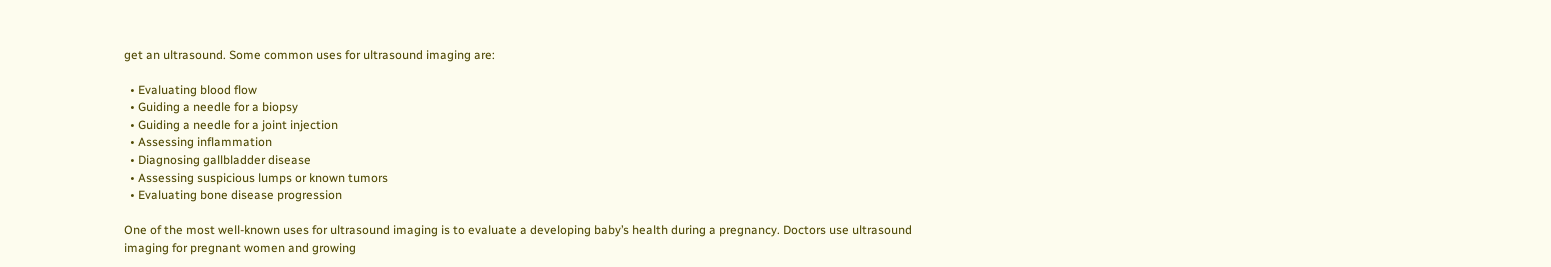get an ultrasound. Some common uses for ultrasound imaging are:

  • Evaluating blood flow
  • Guiding a needle for a biopsy
  • Guiding a needle for a joint injection
  • Assessing inflammation
  • Diagnosing gallbladder disease
  • Assessing suspicious lumps or known tumors
  • Evaluating bone disease progression

One of the most well-known uses for ultrasound imaging is to evaluate a developing baby’s health during a pregnancy. Doctors use ultrasound imaging for pregnant women and growing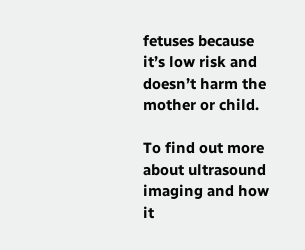fetuses because it’s low risk and doesn’t harm the mother or child.

To find out more about ultrasound imaging and how it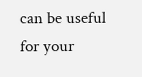can be useful for your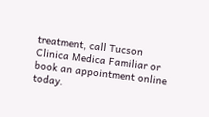treatment, call Tucson Clinica Medica Familiar or book an appointment online today.